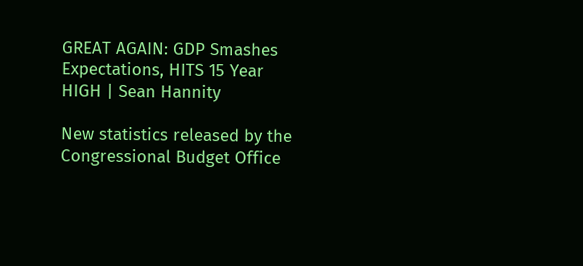GREAT AGAIN: GDP Smashes Expectations, HITS 15 Year HIGH | Sean Hannity

New statistics released by the Congressional Budget Office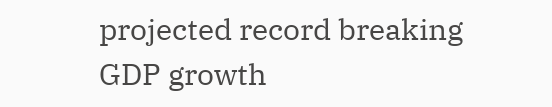projected record breaking GDP growth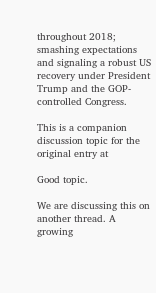throughout 2018; smashing expectations and signaling a robust US recovery under President Trump and the GOP-controlled Congress.

This is a companion discussion topic for the original entry at

Good topic.

We are discussing this on another thread. A growing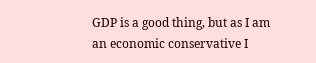GDP is a good thing, but as I am an economic conservative I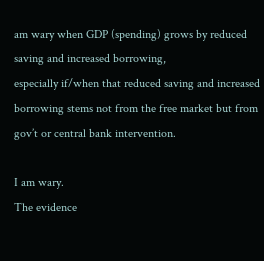am wary when GDP (spending) grows by reduced saving and increased borrowing,
especially if/when that reduced saving and increased borrowing stems not from the free market but from gov’t or central bank intervention.

I am wary.
The evidence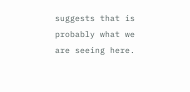suggests that is probably what we are seeing here.